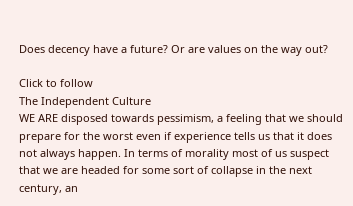Does decency have a future? Or are values on the way out?

Click to follow
The Independent Culture
WE ARE disposed towards pessimism, a feeling that we should prepare for the worst even if experience tells us that it does not always happen. In terms of morality most of us suspect that we are headed for some sort of collapse in the next century, an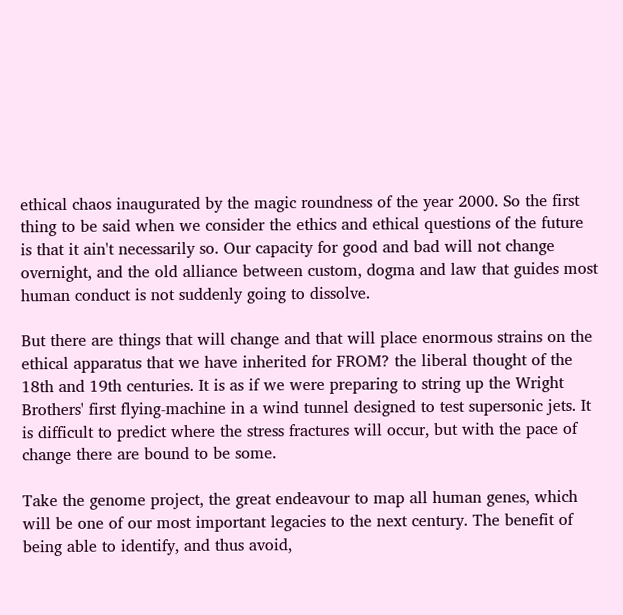ethical chaos inaugurated by the magic roundness of the year 2000. So the first thing to be said when we consider the ethics and ethical questions of the future is that it ain't necessarily so. Our capacity for good and bad will not change overnight, and the old alliance between custom, dogma and law that guides most human conduct is not suddenly going to dissolve.

But there are things that will change and that will place enormous strains on the ethical apparatus that we have inherited for FROM? the liberal thought of the 18th and 19th centuries. It is as if we were preparing to string up the Wright Brothers' first flying-machine in a wind tunnel designed to test supersonic jets. It is difficult to predict where the stress fractures will occur, but with the pace of change there are bound to be some.

Take the genome project, the great endeavour to map all human genes, which will be one of our most important legacies to the next century. The benefit of being able to identify, and thus avoid,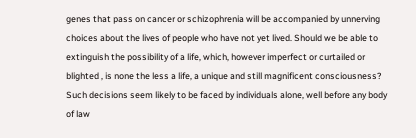genes that pass on cancer or schizophrenia will be accompanied by unnerving choices about the lives of people who have not yet lived. Should we be able to extinguish the possibility of a life, which, however imperfect or curtailed or blighted , is none the less a life, a unique and still magnificent consciousness? Such decisions seem likely to be faced by individuals alone, well before any body of law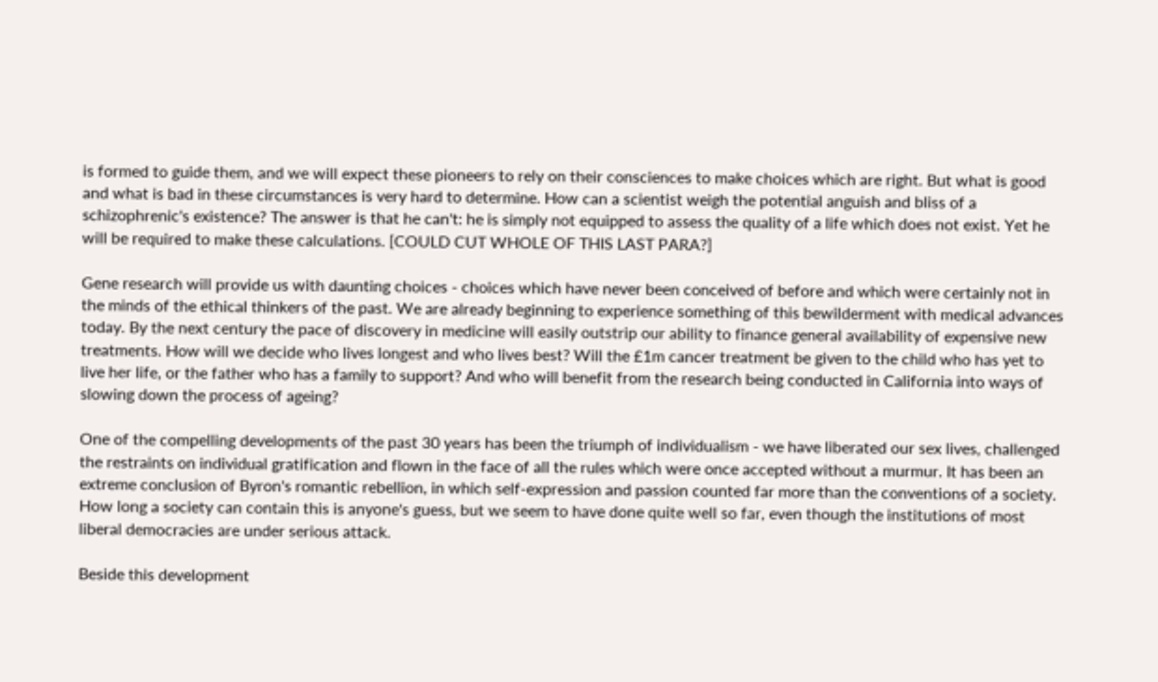is formed to guide them, and we will expect these pioneers to rely on their consciences to make choices which are right. But what is good and what is bad in these circumstances is very hard to determine. How can a scientist weigh the potential anguish and bliss of a schizophrenic's existence? The answer is that he can't: he is simply not equipped to assess the quality of a life which does not exist. Yet he will be required to make these calculations. [COULD CUT WHOLE OF THIS LAST PARA?]

Gene research will provide us with daunting choices - choices which have never been conceived of before and which were certainly not in the minds of the ethical thinkers of the past. We are already beginning to experience something of this bewilderment with medical advances today. By the next century the pace of discovery in medicine will easily outstrip our ability to finance general availability of expensive new treatments. How will we decide who lives longest and who lives best? Will the £1m cancer treatment be given to the child who has yet to live her life, or the father who has a family to support? And who will benefit from the research being conducted in California into ways of slowing down the process of ageing?

One of the compelling developments of the past 30 years has been the triumph of individualism - we have liberated our sex lives, challenged the restraints on individual gratification and flown in the face of all the rules which were once accepted without a murmur. It has been an extreme conclusion of Byron's romantic rebellion, in which self-expression and passion counted far more than the conventions of a society. How long a society can contain this is anyone's guess, but we seem to have done quite well so far, even though the institutions of most liberal democracies are under serious attack.

Beside this development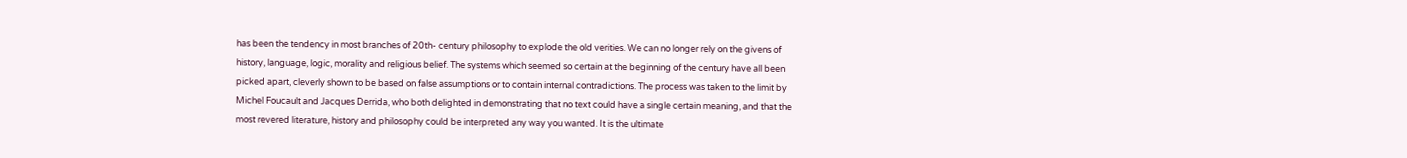has been the tendency in most branches of 20th- century philosophy to explode the old verities. We can no longer rely on the givens of history, language, logic, morality and religious belief. The systems which seemed so certain at the beginning of the century have all been picked apart, cleverly shown to be based on false assumptions or to contain internal contradictions. The process was taken to the limit by Michel Foucault and Jacques Derrida, who both delighted in demonstrating that no text could have a single certain meaning, and that the most revered literature, history and philosophy could be interpreted any way you wanted. It is the ultimate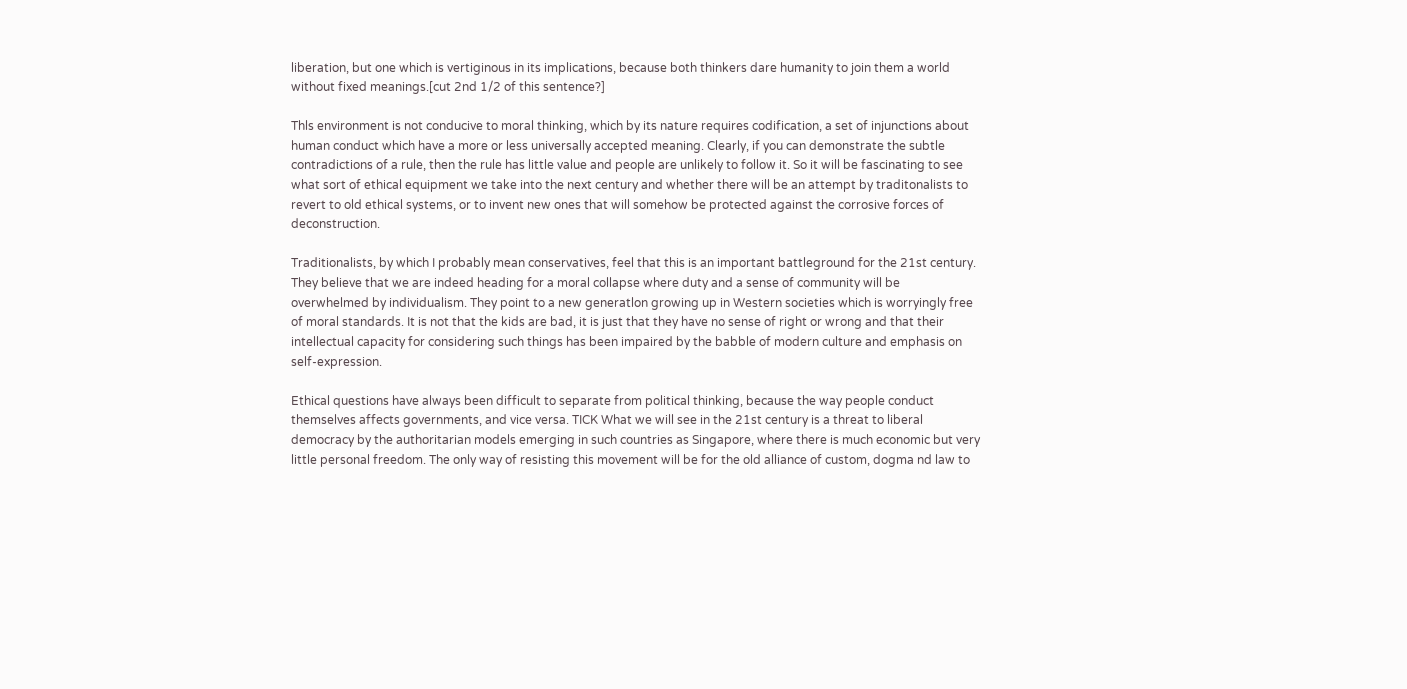liberation, but one which is vertiginous in its implications, because both thinkers dare humanity to join them a world without fixed meanings.[cut 2nd 1/2 of this sentence?]

Thls environment is not conducive to moral thinking, which by its nature requires codification, a set of injunctions about human conduct which have a more or less universally accepted meaning. Clearly, if you can demonstrate the subtle contradictions of a rule, then the rule has little value and people are unlikely to follow it. So it will be fascinating to see what sort of ethical equipment we take into the next century and whether there will be an attempt by traditonalists to revert to old ethical systems, or to invent new ones that will somehow be protected against the corrosive forces of deconstruction.

Traditionalists, by which I probably mean conservatives, feel that this is an important battleground for the 21st century. They believe that we are indeed heading for a moral collapse where duty and a sense of community will be overwhelmed by individualism. They point to a new generatlon growing up in Western societies which is worryingly free of moral standards. It is not that the kids are bad, it is just that they have no sense of right or wrong and that their intellectual capacity for considering such things has been impaired by the babble of modern culture and emphasis on self-expression.

Ethical questions have always been difficult to separate from political thinking, because the way people conduct themselves affects governments, and vice versa. TICK What we will see in the 21st century is a threat to liberal democracy by the authoritarian models emerging in such countries as Singapore, where there is much economic but very little personal freedom. The only way of resisting this movement will be for the old alliance of custom, dogma nd law to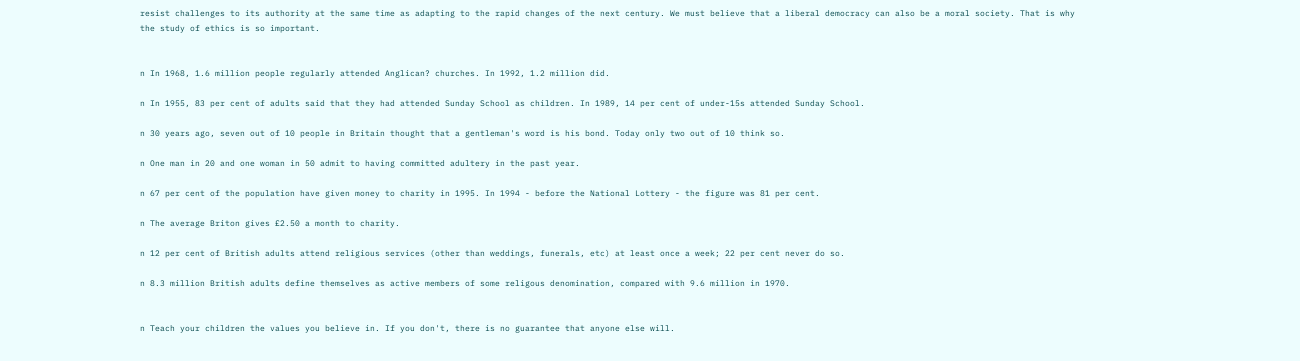resist challenges to its authority at the same time as adapting to the rapid changes of the next century. We must believe that a liberal democracy can also be a moral society. That is why the study of ethics is so important.


n In 1968, 1.6 million people regularly attended Anglican? churches. In 1992, 1.2 million did.

n In 1955, 83 per cent of adults said that they had attended Sunday School as children. In 1989, 14 per cent of under-15s attended Sunday School.

n 30 years ago, seven out of 10 people in Britain thought that a gentleman's word is his bond. Today only two out of 10 think so.

n One man in 20 and one woman in 50 admit to having committed adultery in the past year.

n 67 per cent of the population have given money to charity in 1995. In 1994 - before the National Lottery - the figure was 81 per cent.

n The average Briton gives £2.50 a month to charity.

n 12 per cent of British adults attend religious services (other than weddings, funerals, etc) at least once a week; 22 per cent never do so.

n 8.3 million British adults define themselves as active members of some religous denomination, compared with 9.6 million in 1970.


n Teach your children the values you believe in. If you don't, there is no guarantee that anyone else will.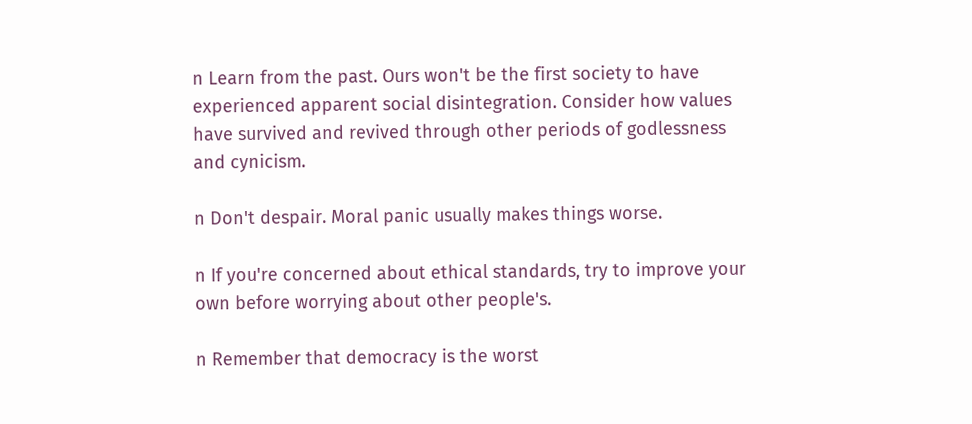n Learn from the past. Ours won't be the first society to have experienced apparent social disintegration. Consider how values have survived and revived through other periods of godlessness and cynicism.

n Don't despair. Moral panic usually makes things worse.

n If you're concerned about ethical standards, try to improve your own before worrying about other people's.

n Remember that democracy is the worst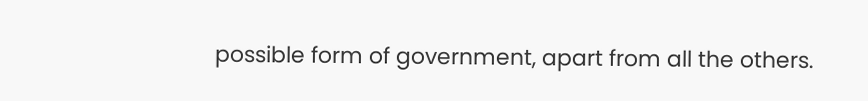possible form of government, apart from all the others.